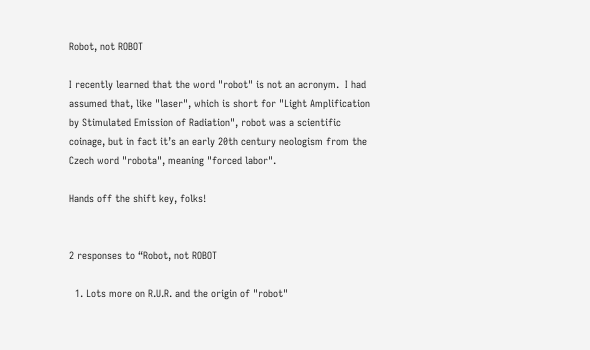Robot, not ROBOT

I recently learned that the word "robot" is not an acronym.  I had assumed that, like "laser", which is short for "Light Amplification by Stimulated Emission of Radiation", robot was a scientific coinage, but in fact it’s an early 20th century neologism from the Czech word "robota", meaning "forced labor".

Hands off the shift key, folks!


2 responses to “Robot, not ROBOT

  1. Lots more on R.U.R. and the origin of "robot"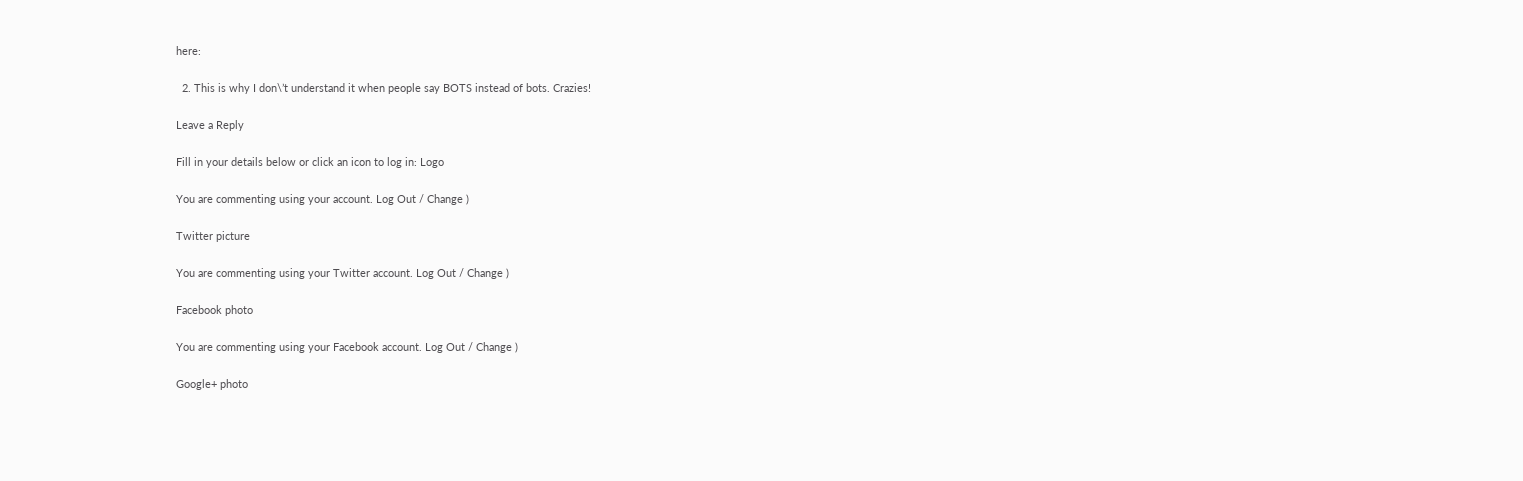here:

  2. This is why I don\’t understand it when people say BOTS instead of bots. Crazies!

Leave a Reply

Fill in your details below or click an icon to log in: Logo

You are commenting using your account. Log Out / Change )

Twitter picture

You are commenting using your Twitter account. Log Out / Change )

Facebook photo

You are commenting using your Facebook account. Log Out / Change )

Google+ photo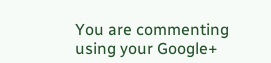You are commenting using your Google+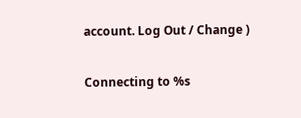account. Log Out / Change )

Connecting to %s